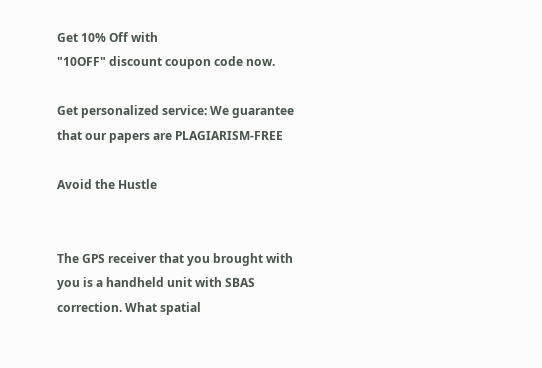Get 10% Off with
"10OFF" discount coupon code now.

Get personalized service: We guarantee that our papers are PLAGIARISM-FREE

Avoid the Hustle


The GPS receiver that you brought with you is a handheld unit with SBAS correction. What spatial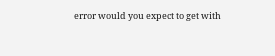error would you expect to get with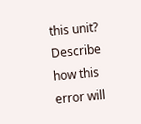this unit? Describe how this error will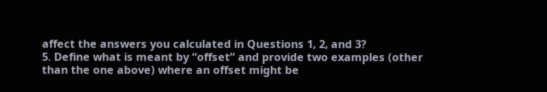affect the answers you calculated in Questions 1, 2, and 3?
5. Define what is meant by “offset” and provide two examples (other than the one above) where an offset might be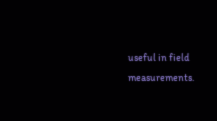useful in field measurements.